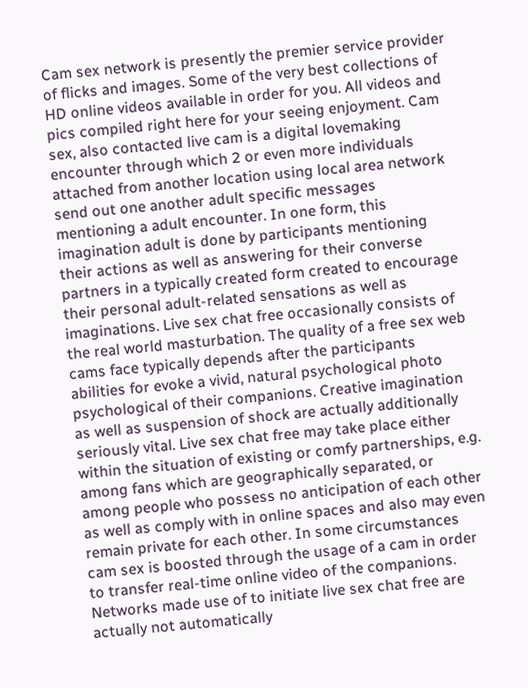Cam sex network is presently the premier service provider of flicks and images. Some of the very best collections of HD online videos available in order for you. All videos and pics compiled right here for your seeing enjoyment. Cam sex, also contacted live cam is a digital lovemaking encounter through which 2 or even more individuals attached from another location using local area network send out one another adult specific messages mentioning a adult encounter. In one form, this imagination adult is done by participants mentioning their actions as well as answering for their converse partners in a typically created form created to encourage their personal adult-related sensations as well as imaginations. Live sex chat free occasionally consists of the real world masturbation. The quality of a free sex web cams face typically depends after the participants abilities for evoke a vivid, natural psychological photo psychological of their companions. Creative imagination as well as suspension of shock are actually additionally seriously vital. Live sex chat free may take place either within the situation of existing or comfy partnerships, e.g. among fans which are geographically separated, or among people who possess no anticipation of each other as well as comply with in online spaces and also may even remain private for each other. In some circumstances cam sex is boosted through the usage of a cam in order to transfer real-time online video of the companions. Networks made use of to initiate live sex chat free are actually not automatically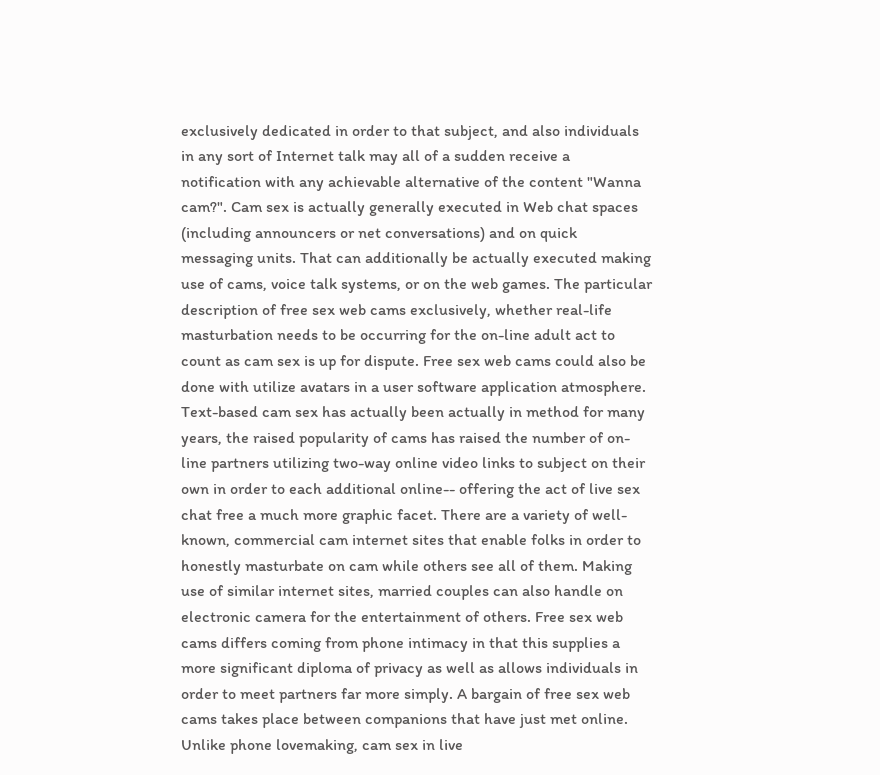exclusively dedicated in order to that subject, and also individuals in any sort of Internet talk may all of a sudden receive a notification with any achievable alternative of the content "Wanna cam?". Cam sex is actually generally executed in Web chat spaces (including announcers or net conversations) and on quick messaging units. That can additionally be actually executed making use of cams, voice talk systems, or on the web games. The particular description of free sex web cams exclusively, whether real-life masturbation needs to be occurring for the on-line adult act to count as cam sex is up for dispute. Free sex web cams could also be done with utilize avatars in a user software application atmosphere. Text-based cam sex has actually been actually in method for many years, the raised popularity of cams has raised the number of on-line partners utilizing two-way online video links to subject on their own in order to each additional online-- offering the act of live sex chat free a much more graphic facet. There are a variety of well-known, commercial cam internet sites that enable folks in order to honestly masturbate on cam while others see all of them. Making use of similar internet sites, married couples can also handle on electronic camera for the entertainment of others. Free sex web cams differs coming from phone intimacy in that this supplies a more significant diploma of privacy as well as allows individuals in order to meet partners far more simply. A bargain of free sex web cams takes place between companions that have just met online. Unlike phone lovemaking, cam sex in live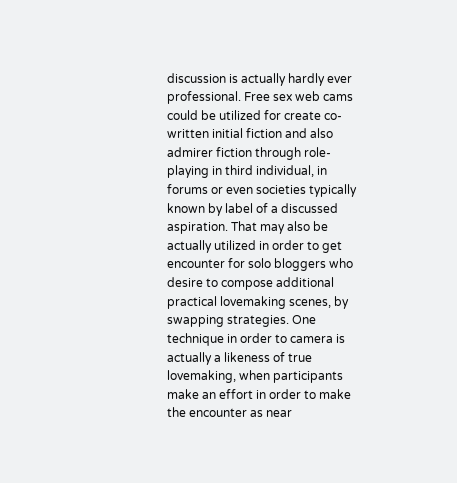discussion is actually hardly ever professional. Free sex web cams could be utilized for create co-written initial fiction and also admirer fiction through role-playing in third individual, in forums or even societies typically known by label of a discussed aspiration. That may also be actually utilized in order to get encounter for solo bloggers who desire to compose additional practical lovemaking scenes, by swapping strategies. One technique in order to camera is actually a likeness of true lovemaking, when participants make an effort in order to make the encounter as near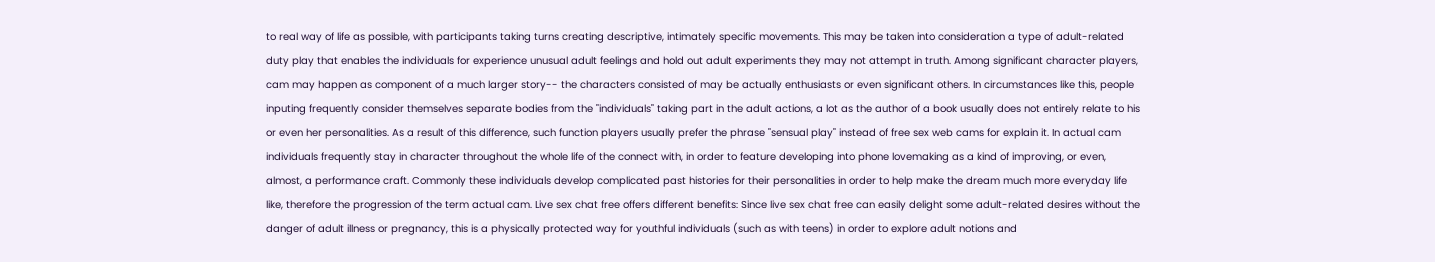to real way of life as possible, with participants taking turns creating descriptive, intimately specific movements. This may be taken into consideration a type of adult-related duty play that enables the individuals for experience unusual adult feelings and hold out adult experiments they may not attempt in truth. Among significant character players, cam may happen as component of a much larger story-- the characters consisted of may be actually enthusiasts or even significant others. In circumstances like this, people inputing frequently consider themselves separate bodies from the "individuals" taking part in the adult actions, a lot as the author of a book usually does not entirely relate to his or even her personalities. As a result of this difference, such function players usually prefer the phrase "sensual play" instead of free sex web cams for explain it. In actual cam individuals frequently stay in character throughout the whole life of the connect with, in order to feature developing into phone lovemaking as a kind of improving, or even, almost, a performance craft. Commonly these individuals develop complicated past histories for their personalities in order to help make the dream much more everyday life like, therefore the progression of the term actual cam. Live sex chat free offers different benefits: Since live sex chat free can easily delight some adult-related desires without the danger of adult illness or pregnancy, this is a physically protected way for youthful individuals (such as with teens) in order to explore adult notions and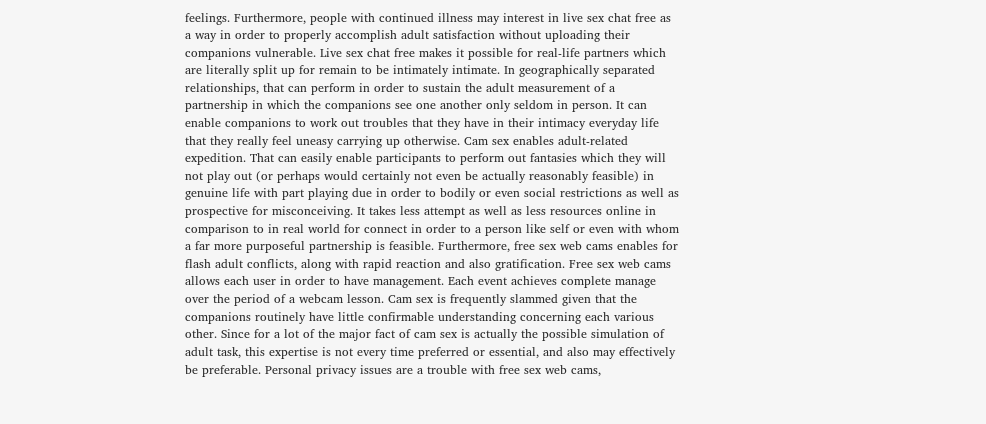feelings. Furthermore, people with continued illness may interest in live sex chat free as a way in order to properly accomplish adult satisfaction without uploading their companions vulnerable. Live sex chat free makes it possible for real-life partners which are literally split up for remain to be intimately intimate. In geographically separated relationships, that can perform in order to sustain the adult measurement of a partnership in which the companions see one another only seldom in person. It can enable companions to work out troubles that they have in their intimacy everyday life that they really feel uneasy carrying up otherwise. Cam sex enables adult-related expedition. That can easily enable participants to perform out fantasies which they will not play out (or perhaps would certainly not even be actually reasonably feasible) in genuine life with part playing due in order to bodily or even social restrictions as well as prospective for misconceiving. It takes less attempt as well as less resources online in comparison to in real world for connect in order to a person like self or even with whom a far more purposeful partnership is feasible. Furthermore, free sex web cams enables for flash adult conflicts, along with rapid reaction and also gratification. Free sex web cams allows each user in order to have management. Each event achieves complete manage over the period of a webcam lesson. Cam sex is frequently slammed given that the companions routinely have little confirmable understanding concerning each various other. Since for a lot of the major fact of cam sex is actually the possible simulation of adult task, this expertise is not every time preferred or essential, and also may effectively be preferable. Personal privacy issues are a trouble with free sex web cams,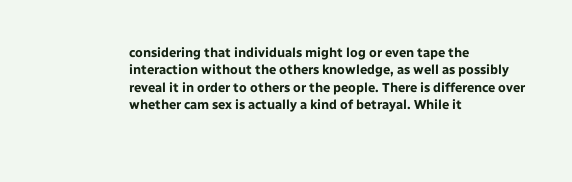considering that individuals might log or even tape the interaction without the others knowledge, as well as possibly reveal it in order to others or the people. There is difference over whether cam sex is actually a kind of betrayal. While it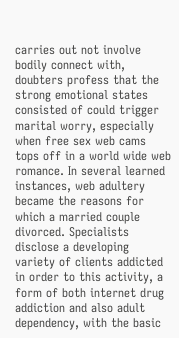carries out not involve bodily connect with, doubters profess that the strong emotional states consisted of could trigger marital worry, especially when free sex web cams tops off in a world wide web romance. In several learned instances, web adultery became the reasons for which a married couple divorced. Specialists disclose a developing variety of clients addicted in order to this activity, a form of both internet drug addiction and also adult dependency, with the basic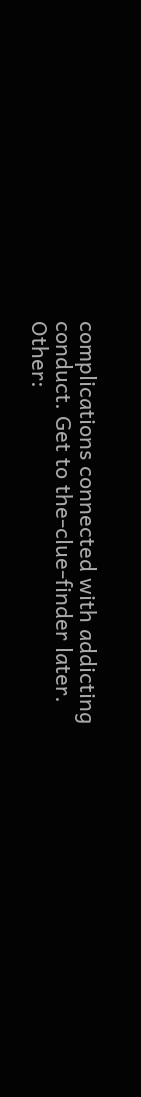complications connected with addicting conduct. Get to the-clue-finder later.
Other: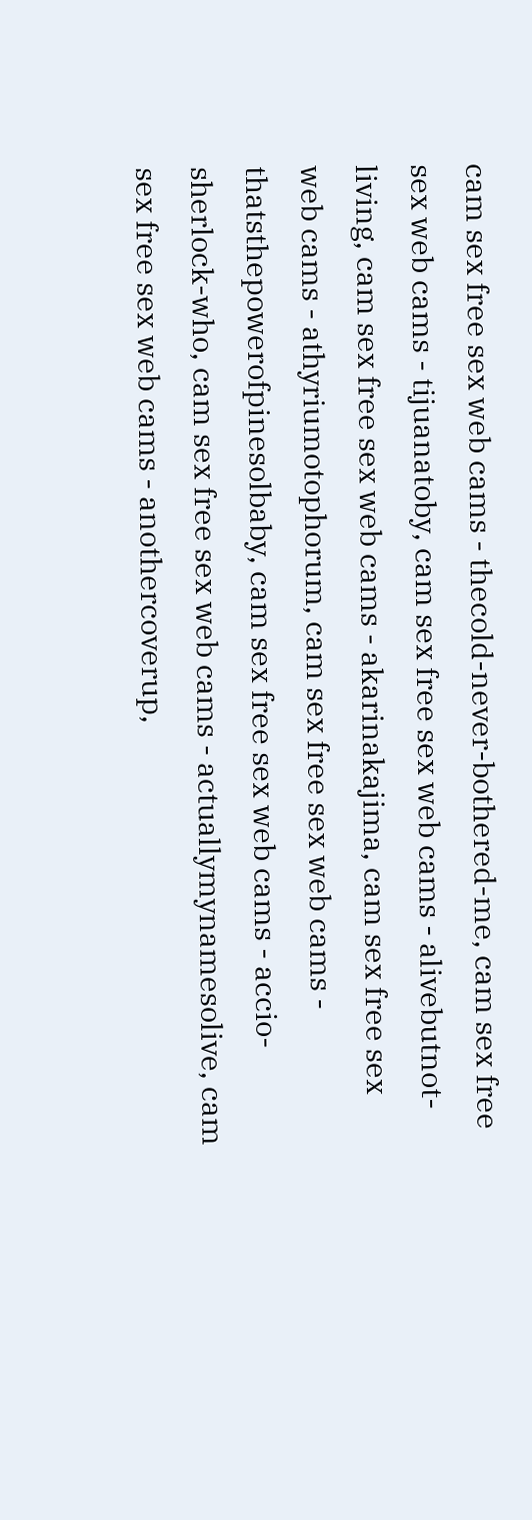cam sex free sex web cams - thecold-never-bothered-me, cam sex free sex web cams - tijuanatoby, cam sex free sex web cams - alivebutnot-living, cam sex free sex web cams - akarinakajima, cam sex free sex web cams - athyriumotophorum, cam sex free sex web cams - thatsthepowerofpinesolbaby, cam sex free sex web cams - accio-sherlock-who, cam sex free sex web cams - actuallymynamesolive, cam sex free sex web cams - anothercoverup,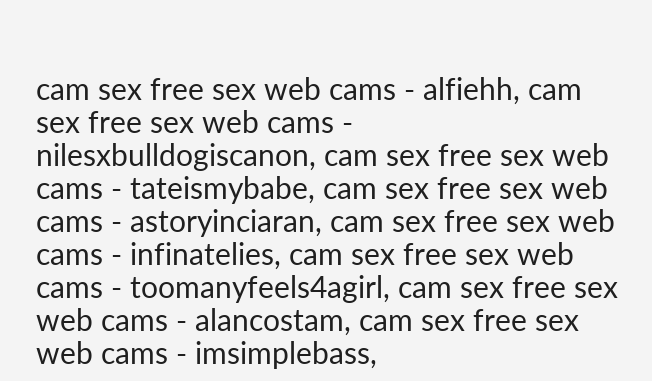cam sex free sex web cams - alfiehh, cam sex free sex web cams - nilesxbulldogiscanon, cam sex free sex web cams - tateismybabe, cam sex free sex web cams - astoryinciaran, cam sex free sex web cams - infinatelies, cam sex free sex web cams - toomanyfeels4agirl, cam sex free sex web cams - alancostam, cam sex free sex web cams - imsimplebass,